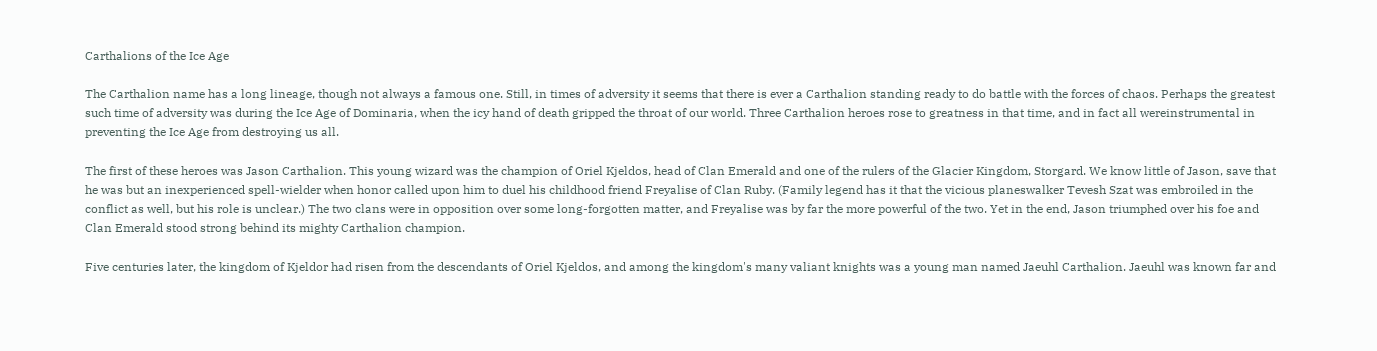Carthalions of the Ice Age

The Carthalion name has a long lineage, though not always a famous one. Still, in times of adversity it seems that there is ever a Carthalion standing ready to do battle with the forces of chaos. Perhaps the greatest such time of adversity was during the Ice Age of Dominaria, when the icy hand of death gripped the throat of our world. Three Carthalion heroes rose to greatness in that time, and in fact all wereinstrumental in preventing the Ice Age from destroying us all.

The first of these heroes was Jason Carthalion. This young wizard was the champion of Oriel Kjeldos, head of Clan Emerald and one of the rulers of the Glacier Kingdom, Storgard. We know little of Jason, save that he was but an inexperienced spell-wielder when honor called upon him to duel his childhood friend Freyalise of Clan Ruby. (Family legend has it that the vicious planeswalker Tevesh Szat was embroiled in the conflict as well, but his role is unclear.) The two clans were in opposition over some long-forgotten matter, and Freyalise was by far the more powerful of the two. Yet in the end, Jason triumphed over his foe and Clan Emerald stood strong behind its mighty Carthalion champion.

Five centuries later, the kingdom of Kjeldor had risen from the descendants of Oriel Kjeldos, and among the kingdom's many valiant knights was a young man named Jaeuhl Carthalion. Jaeuhl was known far and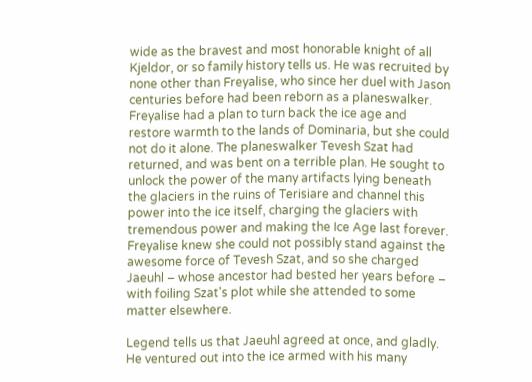wide as the bravest and most honorable knight of all Kjeldor, or so family history tells us. He was recruited by none other than Freyalise, who since her duel with Jason centuries before had been reborn as a planeswalker. Freyalise had a plan to turn back the ice age and restore warmth to the lands of Dominaria, but she could not do it alone. The planeswalker Tevesh Szat had returned, and was bent on a terrible plan. He sought to unlock the power of the many artifacts lying beneath the glaciers in the ruins of Terisiare and channel this power into the ice itself, charging the glaciers with tremendous power and making the Ice Age last forever. Freyalise knew she could not possibly stand against the awesome force of Tevesh Szat, and so she charged Jaeuhl – whose ancestor had bested her years before – with foiling Szat's plot while she attended to some matter elsewhere.

Legend tells us that Jaeuhl agreed at once, and gladly. He ventured out into the ice armed with his many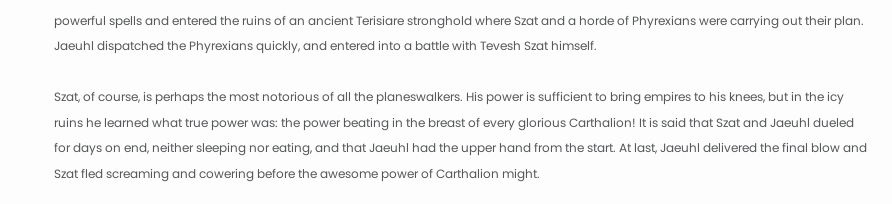powerful spells and entered the ruins of an ancient Terisiare stronghold where Szat and a horde of Phyrexians were carrying out their plan. Jaeuhl dispatched the Phyrexians quickly, and entered into a battle with Tevesh Szat himself.

Szat, of course, is perhaps the most notorious of all the planeswalkers. His power is sufficient to bring empires to his knees, but in the icy ruins he learned what true power was: the power beating in the breast of every glorious Carthalion! It is said that Szat and Jaeuhl dueled for days on end, neither sleeping nor eating, and that Jaeuhl had the upper hand from the start. At last, Jaeuhl delivered the final blow and Szat fled screaming and cowering before the awesome power of Carthalion might.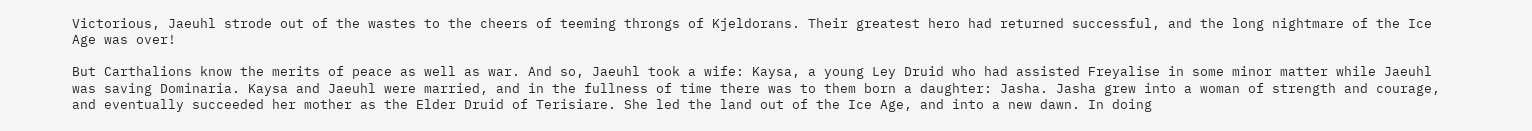Victorious, Jaeuhl strode out of the wastes to the cheers of teeming throngs of Kjeldorans. Their greatest hero had returned successful, and the long nightmare of the Ice Age was over!

But Carthalions know the merits of peace as well as war. And so, Jaeuhl took a wife: Kaysa, a young Ley Druid who had assisted Freyalise in some minor matter while Jaeuhl was saving Dominaria. Kaysa and Jaeuhl were married, and in the fullness of time there was to them born a daughter: Jasha. Jasha grew into a woman of strength and courage, and eventually succeeded her mother as the Elder Druid of Terisiare. She led the land out of the Ice Age, and into a new dawn. In doing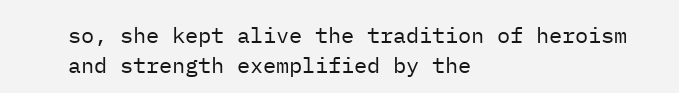so, she kept alive the tradition of heroism and strength exemplified by the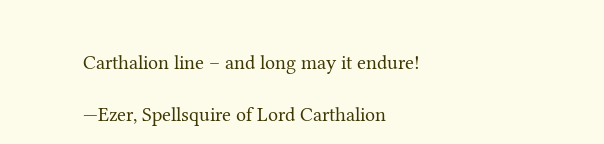Carthalion line – and long may it endure!

—Ezer, Spellsquire of Lord Carthalion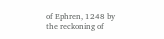of Ephren, 1248 by the reckoning of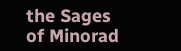the Sages of Minorad